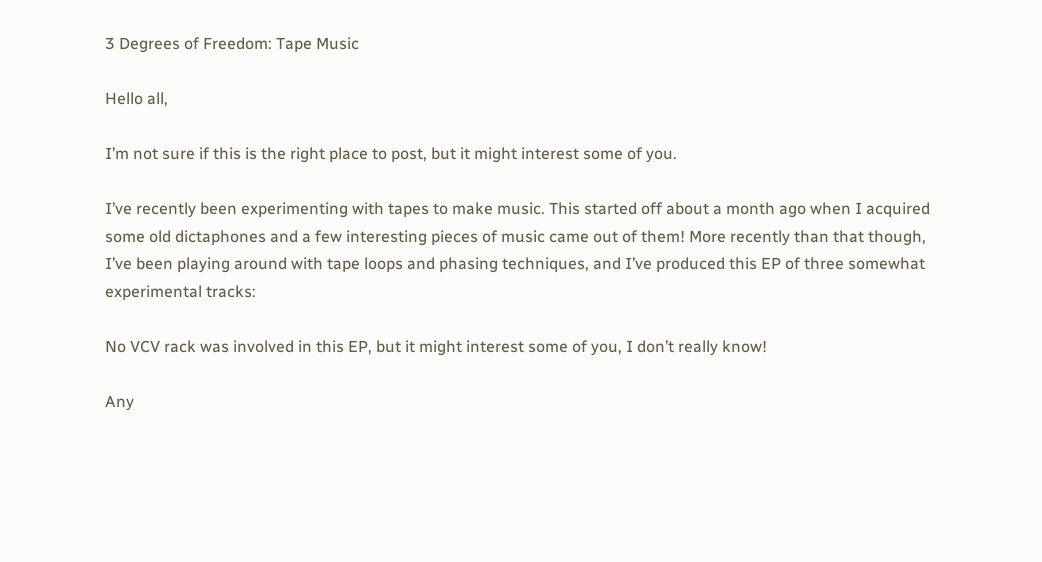3 Degrees of Freedom: Tape Music

Hello all,

I’m not sure if this is the right place to post, but it might interest some of you.

I’ve recently been experimenting with tapes to make music. This started off about a month ago when I acquired some old dictaphones and a few interesting pieces of music came out of them! More recently than that though, I’ve been playing around with tape loops and phasing techniques, and I’ve produced this EP of three somewhat experimental tracks:

No VCV rack was involved in this EP, but it might interest some of you, I don’t really know!

Any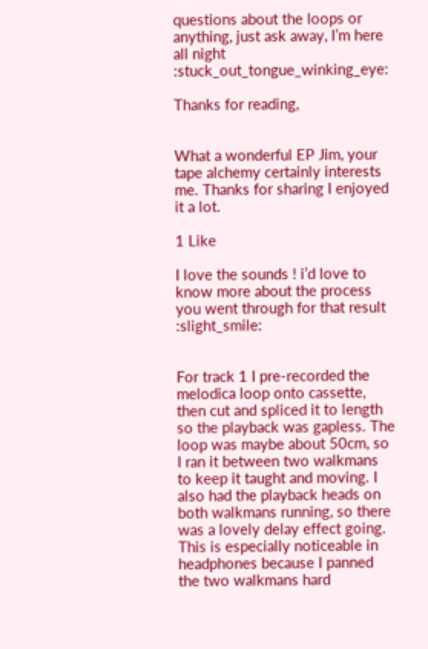questions about the loops or anything, just ask away, I’m here all night :stuck_out_tongue_winking_eye:

Thanks for reading,


What a wonderful EP Jim, your tape alchemy certainly interests me. Thanks for sharing I enjoyed it a lot.

1 Like

I love the sounds ! i’d love to know more about the process you went through for that result :slight_smile:


For track 1 I pre-recorded the melodica loop onto cassette, then cut and spliced it to length so the playback was gapless. The loop was maybe about 50cm, so I ran it between two walkmans to keep it taught and moving. I also had the playback heads on both walkmans running, so there was a lovely delay effect going. This is especially noticeable in headphones because I panned the two walkmans hard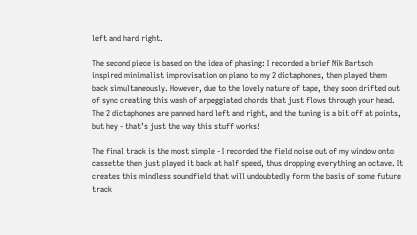left and hard right.

The second piece is based on the idea of phasing: I recorded a brief Nik Bartsch inspired minimalist improvisation on piano to my 2 dictaphones, then played them back simultaneously. However, due to the lovely nature of tape, they soon drifted out of sync creating this wash of arpeggiated chords that just flows through your head. The 2 dictaphones are panned hard left and right, and the tuning is a bit off at points, but hey - that’s just the way this stuff works!

The final track is the most simple - I recorded the field noise out of my window onto cassette then just played it back at half speed, thus dropping everything an octave. It creates this mindless soundfield that will undoubtedly form the basis of some future track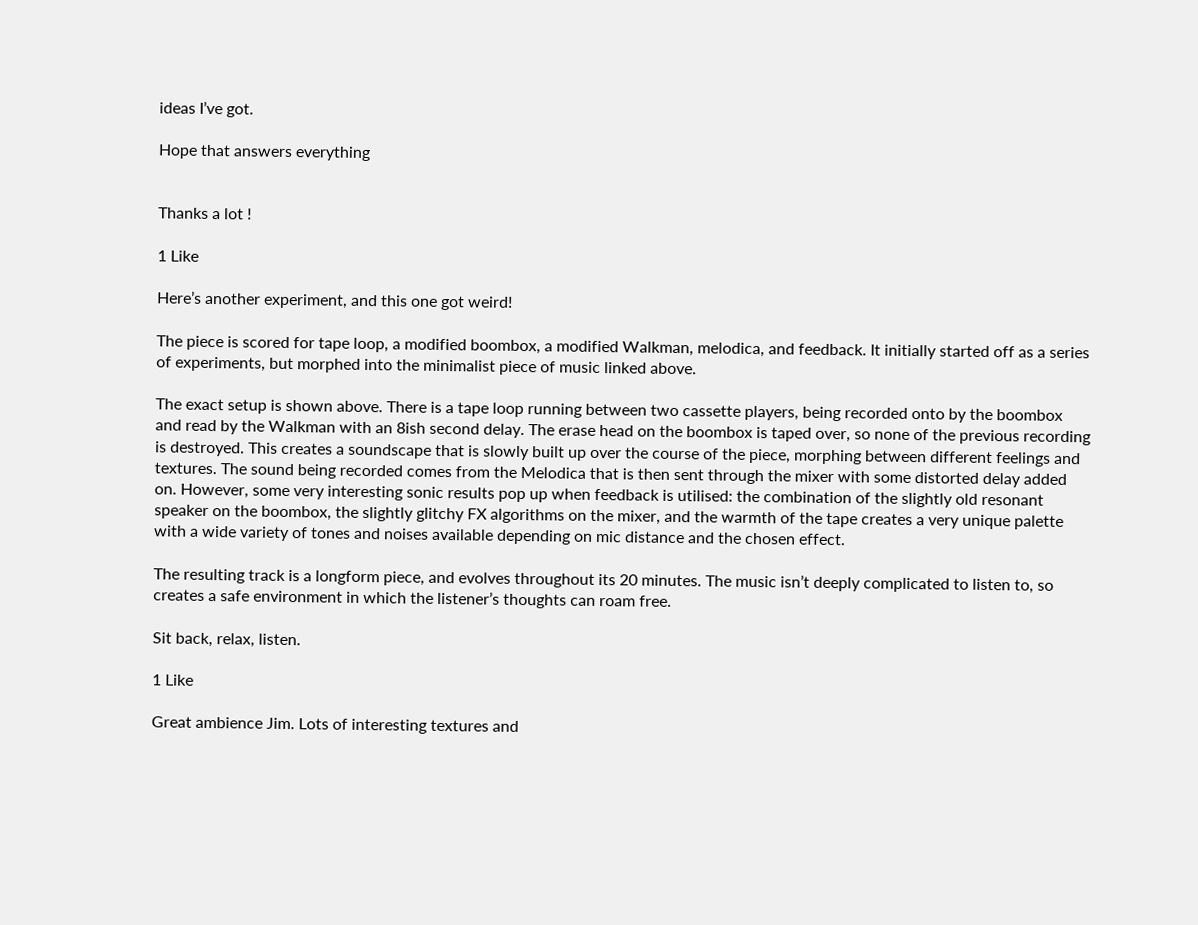ideas I’ve got.

Hope that answers everything


Thanks a lot !

1 Like

Here’s another experiment, and this one got weird!

The piece is scored for tape loop, a modified boombox, a modified Walkman, melodica, and feedback. It initially started off as a series of experiments, but morphed into the minimalist piece of music linked above.

The exact setup is shown above. There is a tape loop running between two cassette players, being recorded onto by the boombox and read by the Walkman with an 8ish second delay. The erase head on the boombox is taped over, so none of the previous recording is destroyed. This creates a soundscape that is slowly built up over the course of the piece, morphing between different feelings and textures. The sound being recorded comes from the Melodica that is then sent through the mixer with some distorted delay added on. However, some very interesting sonic results pop up when feedback is utilised: the combination of the slightly old resonant speaker on the boombox, the slightly glitchy FX algorithms on the mixer, and the warmth of the tape creates a very unique palette with a wide variety of tones and noises available depending on mic distance and the chosen effect.

The resulting track is a longform piece, and evolves throughout its 20 minutes. The music isn’t deeply complicated to listen to, so creates a safe environment in which the listener’s thoughts can roam free.

Sit back, relax, listen.

1 Like

Great ambience Jim. Lots of interesting textures and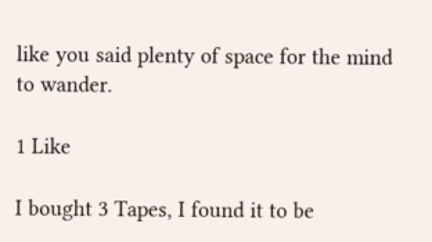like you said plenty of space for the mind to wander.

1 Like

I bought 3 Tapes, I found it to be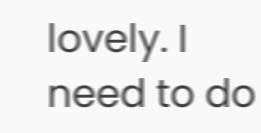lovely. I need to do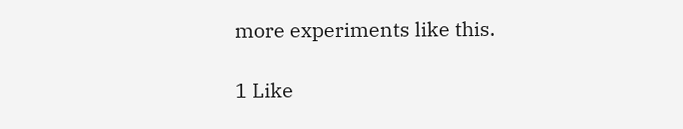more experiments like this.

1 Like